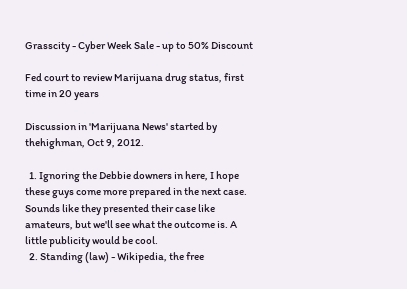Grasscity - Cyber Week Sale - up to 50% Discount

Fed court to review Marijuana drug status, first time in 20 years

Discussion in 'Marijuana News' started by thehighman, Oct 9, 2012.

  1. Ignoring the Debbie downers in here, I hope these guys come more prepared in the next case. Sounds like they presented their case like amateurs, but we'll see what the outcome is. A little publicity would be cool.
  2. Standing (law) - Wikipedia, the free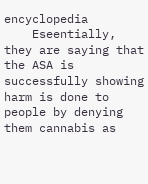encyclopedia
    Eseentially, they are saying that the ASA is successfully showing harm is done to people by denying them cannabis as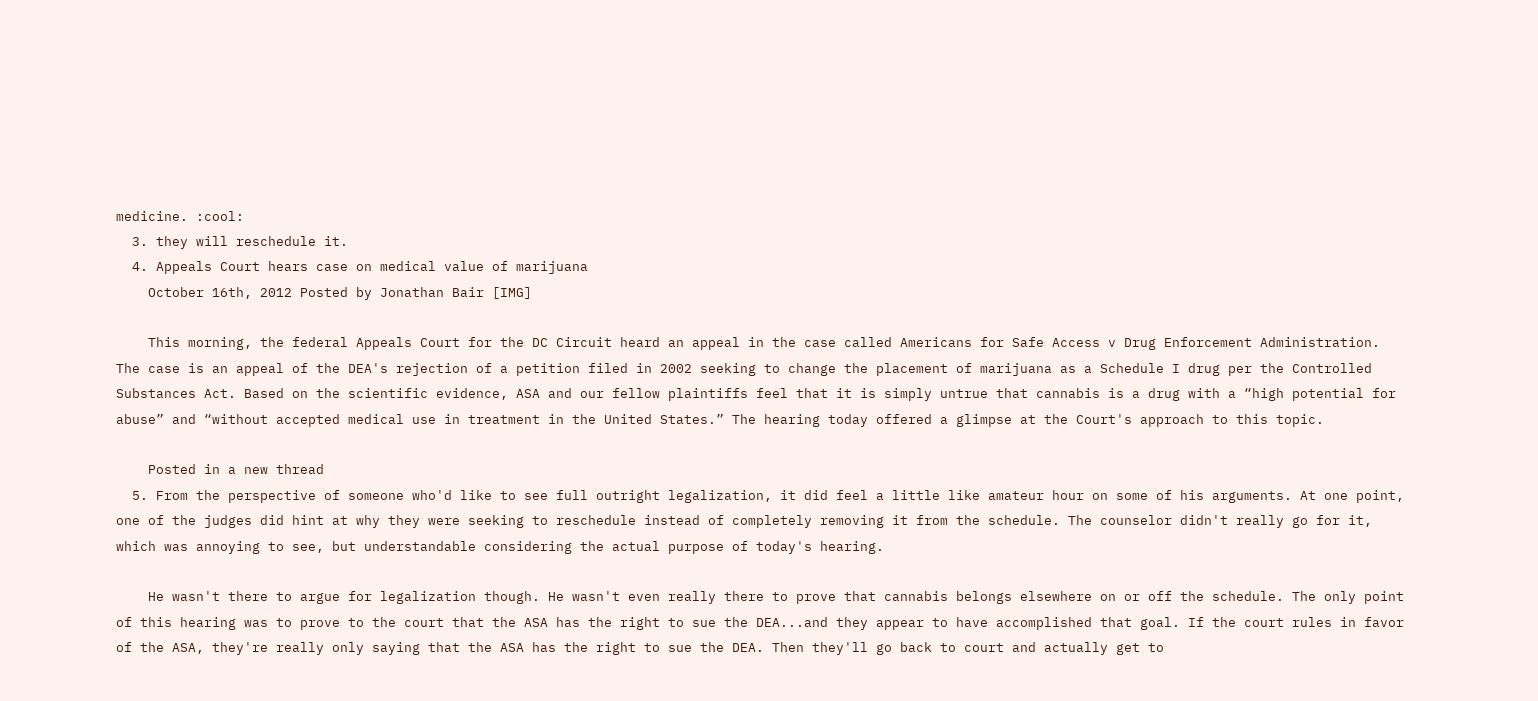medicine. :cool:
  3. they will reschedule it.
  4. Appeals Court hears case on medical value of marijuana
    October 16th, 2012 Posted by Jonathan Bair [IMG]

    This morning, the federal Appeals Court for the DC Circuit heard an appeal in the case called Americans for Safe Access v Drug Enforcement Administration. The case is an appeal of the DEA's rejection of a petition filed in 2002 seeking to change the placement of marijuana as a Schedule I drug per the Controlled Substances Act. Based on the scientific evidence, ASA and our fellow plaintiffs feel that it is simply untrue that cannabis is a drug with a “high potential for abuse” and “without accepted medical use in treatment in the United States.” The hearing today offered a glimpse at the Court's approach to this topic.

    Posted in a new thread
  5. From the perspective of someone who'd like to see full outright legalization, it did feel a little like amateur hour on some of his arguments. At one point, one of the judges did hint at why they were seeking to reschedule instead of completely removing it from the schedule. The counselor didn't really go for it, which was annoying to see, but understandable considering the actual purpose of today's hearing.

    He wasn't there to argue for legalization though. He wasn't even really there to prove that cannabis belongs elsewhere on or off the schedule. The only point of this hearing was to prove to the court that the ASA has the right to sue the DEA...and they appear to have accomplished that goal. If the court rules in favor of the ASA, they're really only saying that the ASA has the right to sue the DEA. Then they'll go back to court and actually get to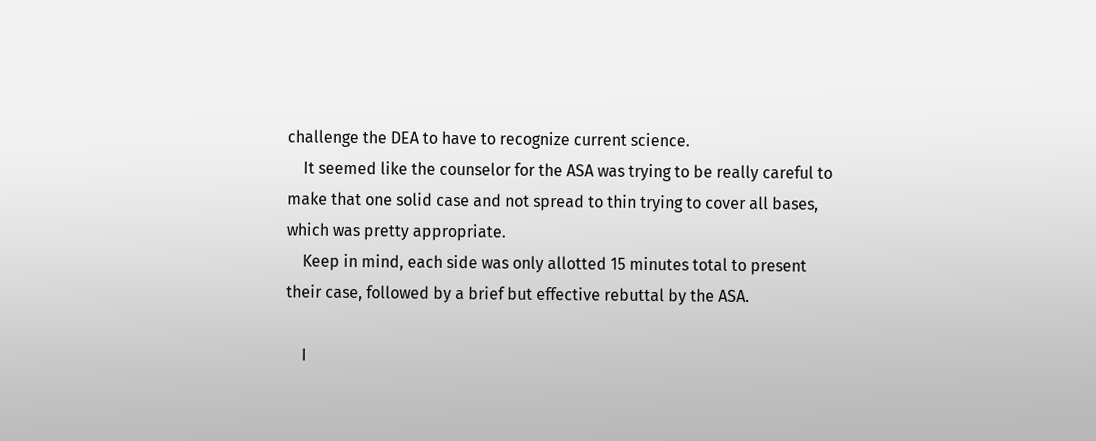challenge the DEA to have to recognize current science.
    It seemed like the counselor for the ASA was trying to be really careful to make that one solid case and not spread to thin trying to cover all bases, which was pretty appropriate.
    Keep in mind, each side was only allotted 15 minutes total to present their case, followed by a brief but effective rebuttal by the ASA.

    I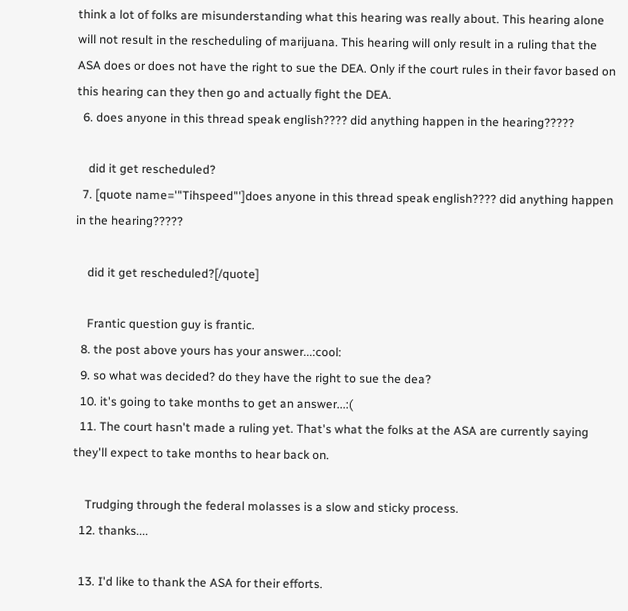think a lot of folks are misunderstanding what this hearing was really about. This hearing alone will not result in the rescheduling of marijuana. This hearing will only result in a ruling that the ASA does or does not have the right to sue the DEA. Only if the court rules in their favor based on this hearing can they then go and actually fight the DEA.
  6. does anyone in this thread speak english???? did anything happen in the hearing?????

    did it get rescheduled?
  7. [quote name='"Tihspeed"']does anyone in this thread speak english???? did anything happen in the hearing?????

    did it get rescheduled?[/quote]

    Frantic question guy is frantic.
  8. the post above yours has your answer...:cool:
  9. so what was decided? do they have the right to sue the dea?
  10. it's going to take months to get an answer...:(
  11. The court hasn't made a ruling yet. That's what the folks at the ASA are currently saying they'll expect to take months to hear back on.

    Trudging through the federal molasses is a slow and sticky process.
  12. thanks....

  13. I'd like to thank the ASA for their efforts.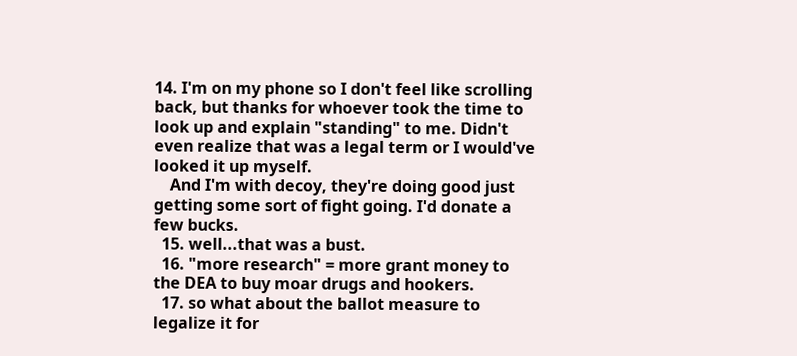14. I'm on my phone so I don't feel like scrolling back, but thanks for whoever took the time to look up and explain "standing" to me. Didn't even realize that was a legal term or I would've looked it up myself.
    And I'm with decoy, they're doing good just getting some sort of fight going. I'd donate a few bucks.
  15. well...that was a bust.
  16. "more research" = more grant money to the DEA to buy moar drugs and hookers.
  17. so what about the ballot measure to legalize it for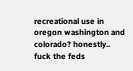recreational use in oregon washington and colorado? honestly.. fuck the feds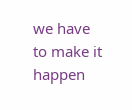we have to make it happen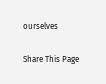ourselves

Share This Page